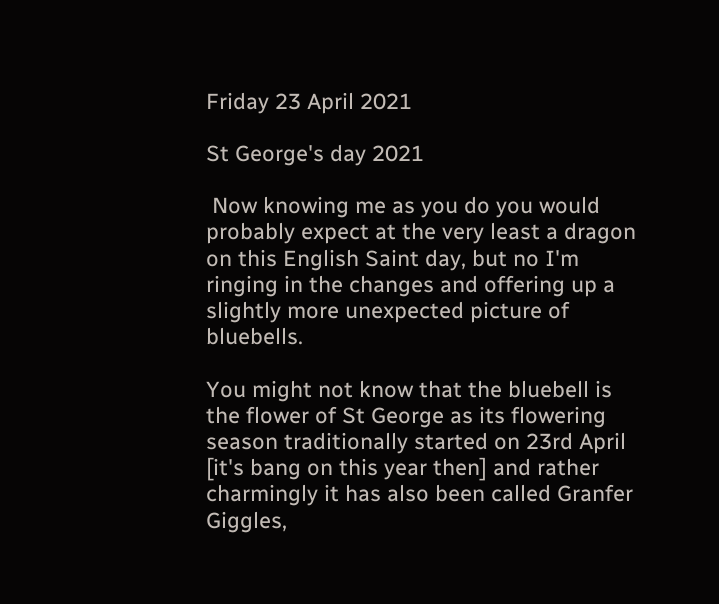Friday 23 April 2021

St George's day 2021

 Now knowing me as you do you would probably expect at the very least a dragon on this English Saint day, but no I'm ringing in the changes and offering up a slightly more unexpected picture of bluebells.

You might not know that the bluebell is the flower of St George as its flowering season traditionally started on 23rd April [it's bang on this year then] and rather charmingly it has also been called Granfer Giggles,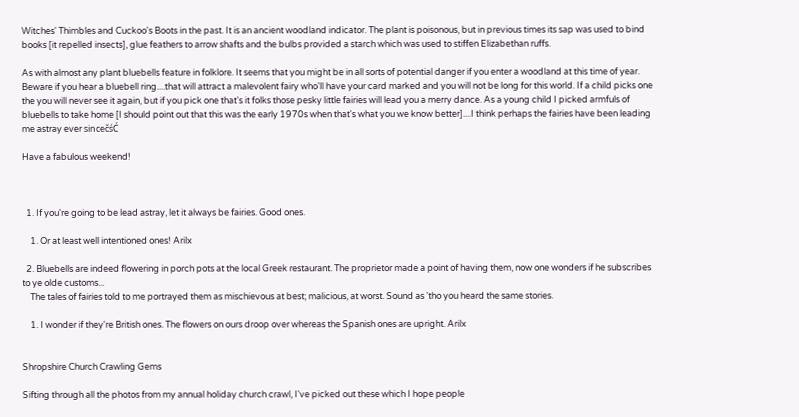Witches' Thimbles and Cuckoo's Boots in the past. It is an ancient woodland indicator. The plant is poisonous, but in previous times its sap was used to bind books [it repelled insects], glue feathers to arrow shafts and the bulbs provided a starch which was used to stiffen Elizabethan ruffs.

As with almost any plant bluebells feature in folklore. It seems that you might be in all sorts of potential danger if you enter a woodland at this time of year. Beware if you hear a bluebell ring....that will attract a malevolent fairy who'll have your card marked and you will not be long for this world. If a child picks one the you will never see it again, but if you pick one that's it folks those pesky little fairies will lead you a merry dance. As a young child I picked armfuls of bluebells to take home [I should point out that this was the early 1970s when that's what you we know better]....I think perhaps the fairies have been leading me astray ever sincečśĆ

Have a fabulous weekend!



  1. If you're going to be lead astray, let it always be fairies. Good ones.

    1. Or at least well intentioned ones! Arilx

  2. Bluebells are indeed flowering in porch pots at the local Greek restaurant. The proprietor made a point of having them, now one wonders if he subscribes to ye olde customs...
    The tales of fairies told to me portrayed them as mischievous at best; malicious, at worst. Sound as 'tho you heard the same stories.

    1. I wonder if they're British ones. The flowers on ours droop over whereas the Spanish ones are upright. Arilx


Shropshire Church Crawling Gems

Sifting through all the photos from my annual holiday church crawl, I've picked out these which I hope people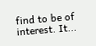find to be of interest. It...